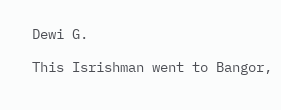Dewi G.

This Isrishman went to Bangor,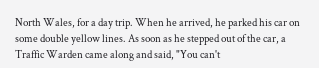North Wales, for a day trip. When he arrived, he parked his car on some double yellow lines. As soon as he stepped out of the car, a Traffic Warden came along and said, "You can't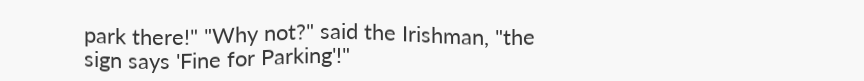park there!" "Why not?" said the Irishman, "the sign says 'Fine for Parking'!"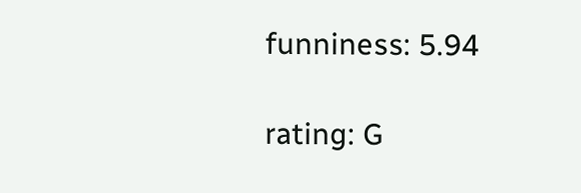funniness: 5.94

rating: G